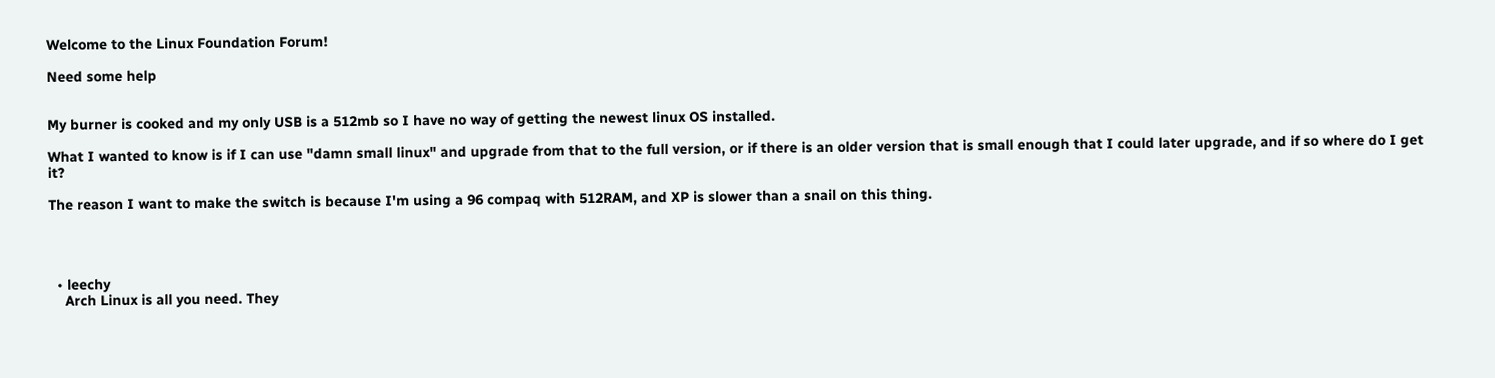Welcome to the Linux Foundation Forum!

Need some help


My burner is cooked and my only USB is a 512mb so I have no way of getting the newest linux OS installed.

What I wanted to know is if I can use "damn small linux" and upgrade from that to the full version, or if there is an older version that is small enough that I could later upgrade, and if so where do I get it?

The reason I want to make the switch is because I'm using a 96 compaq with 512RAM, and XP is slower than a snail on this thing.




  • leechy
    Arch Linux is all you need. They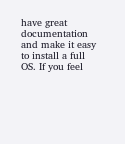have great documentation and make it easy to install a full OS. If you feel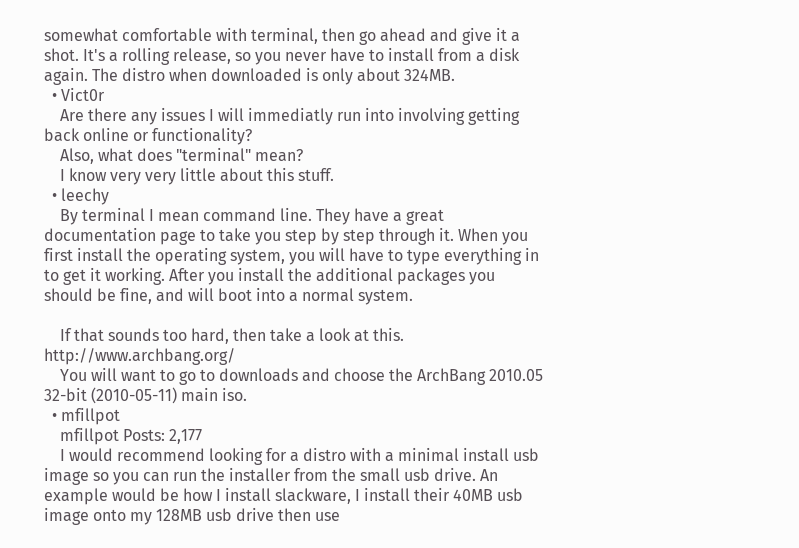somewhat comfortable with terminal, then go ahead and give it a shot. It's a rolling release, so you never have to install from a disk again. The distro when downloaded is only about 324MB.
  • Vict0r
    Are there any issues I will immediatly run into involving getting back online or functionality?
    Also, what does "terminal" mean?
    I know very very little about this stuff.
  • leechy
    By terminal I mean command line. They have a great documentation page to take you step by step through it. When you first install the operating system, you will have to type everything in to get it working. After you install the additional packages you should be fine, and will boot into a normal system.

    If that sounds too hard, then take a look at this. http://www.archbang.org/
    You will want to go to downloads and choose the ArchBang 2010.05 32-bit (2010-05-11) main iso.
  • mfillpot
    mfillpot Posts: 2,177
    I would recommend looking for a distro with a minimal install usb image so you can run the installer from the small usb drive. An example would be how I install slackware, I install their 40MB usb image onto my 128MB usb drive then use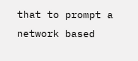that to prompt a network based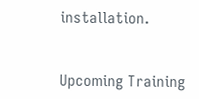installation.


Upcoming Training